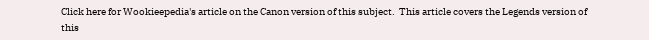Click here for Wookieepedia's article on the Canon version of this subject.  This article covers the Legends version of this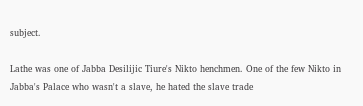subject.

Lathe was one of Jabba Desilijic Tiure's Nikto henchmen. One of the few Nikto in Jabba's Palace who wasn't a slave, he hated the slave trade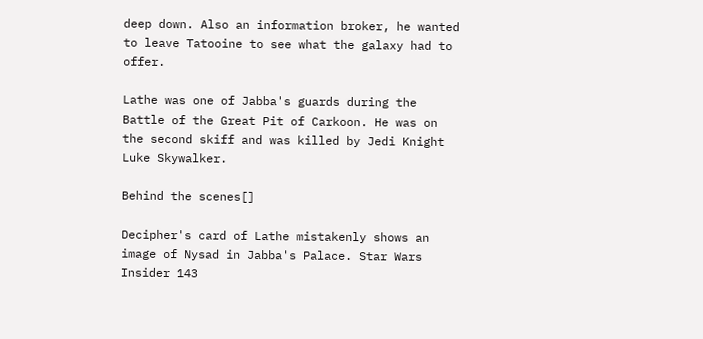deep down. Also an information broker, he wanted to leave Tatooine to see what the galaxy had to offer.

Lathe was one of Jabba's guards during the Battle of the Great Pit of Carkoon. He was on the second skiff and was killed by Jedi Knight Luke Skywalker.

Behind the scenes[]

Decipher's card of Lathe mistakenly shows an image of Nysad in Jabba's Palace. Star Wars Insider 143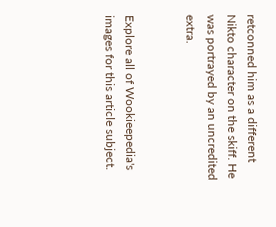retconned him as a different Nikto character on the skiff. He was portrayed by an uncredited extra.


Explore all of Wookieepedia's images for this article subject.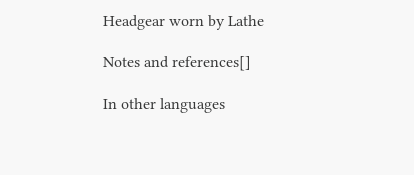Headgear worn by Lathe

Notes and references[]

In other languages